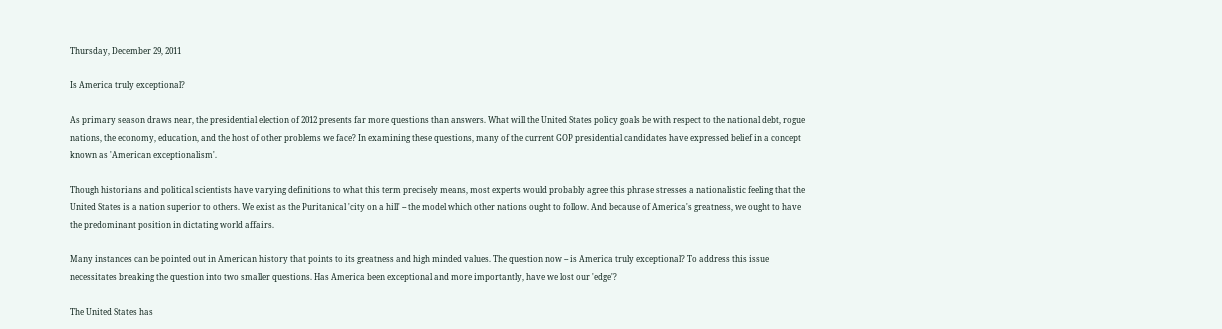Thursday, December 29, 2011

Is America truly exceptional?

As primary season draws near, the presidential election of 2012 presents far more questions than answers. What will the United States policy goals be with respect to the national debt, rogue nations, the economy, education, and the host of other problems we face? In examining these questions, many of the current GOP presidential candidates have expressed belief in a concept known as 'American exceptionalism'.

Though historians and political scientists have varying definitions to what this term precisely means, most experts would probably agree this phrase stresses a nationalistic feeling that the United States is a nation superior to others. We exist as the Puritanical 'city on a hill' -- the model which other nations ought to follow. And because of America's greatness, we ought to have the predominant position in dictating world affairs.

Many instances can be pointed out in American history that points to its greatness and high minded values. The question now -- is America truly exceptional? To address this issue necessitates breaking the question into two smaller questions. Has America been exceptional and more importantly, have we lost our 'edge'?

The United States has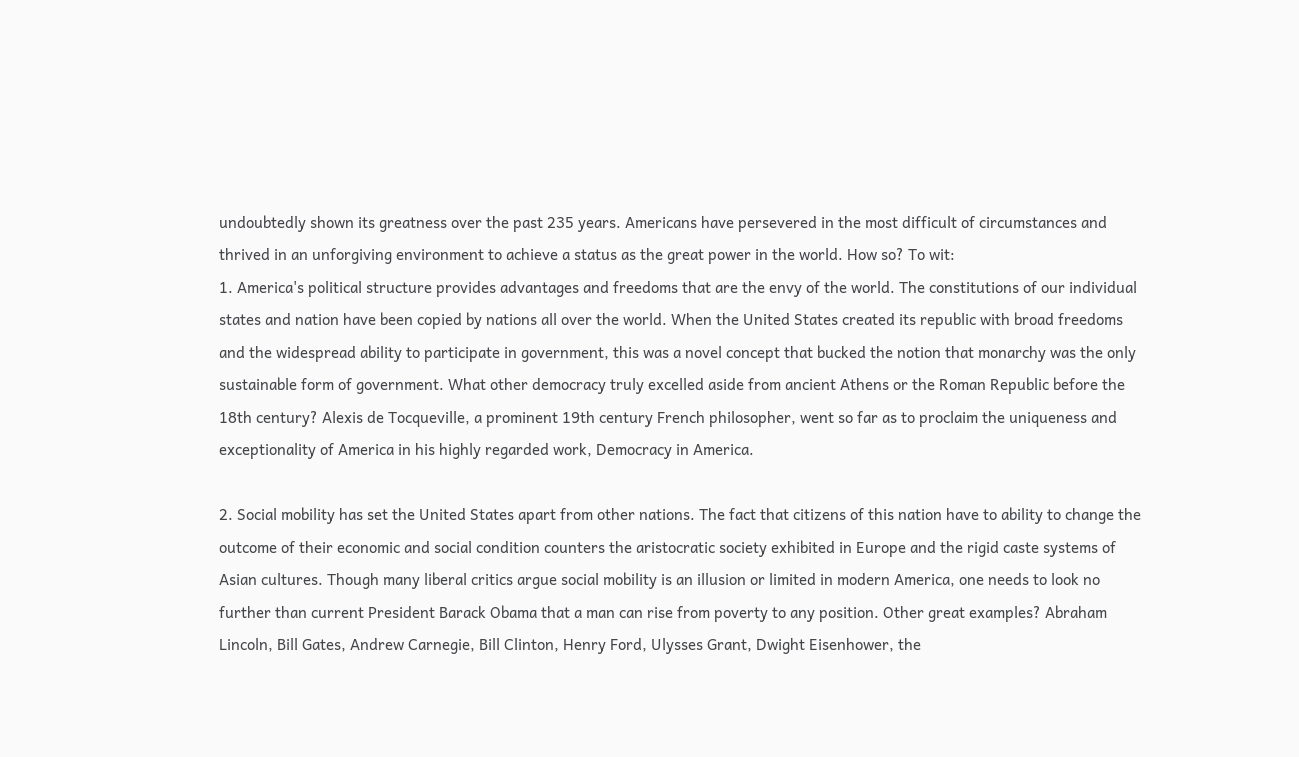undoubtedly shown its greatness over the past 235 years. Americans have persevered in the most difficult of circumstances and thrived in an unforgiving environment to achieve a status as the great power in the world. How so? To wit:
1. America's political structure provides advantages and freedoms that are the envy of the world. The constitutions of our individual states and nation have been copied by nations all over the world. When the United States created its republic with broad freedoms and the widespread ability to participate in government, this was a novel concept that bucked the notion that monarchy was the only sustainable form of government. What other democracy truly excelled aside from ancient Athens or the Roman Republic before the 18th century? Alexis de Tocqueville, a prominent 19th century French philosopher, went so far as to proclaim the uniqueness and exceptionality of America in his highly regarded work, Democracy in America.

2. Social mobility has set the United States apart from other nations. The fact that citizens of this nation have to ability to change the outcome of their economic and social condition counters the aristocratic society exhibited in Europe and the rigid caste systems of Asian cultures. Though many liberal critics argue social mobility is an illusion or limited in modern America, one needs to look no further than current President Barack Obama that a man can rise from poverty to any position. Other great examples? Abraham Lincoln, Bill Gates, Andrew Carnegie, Bill Clinton, Henry Ford, Ulysses Grant, Dwight Eisenhower, the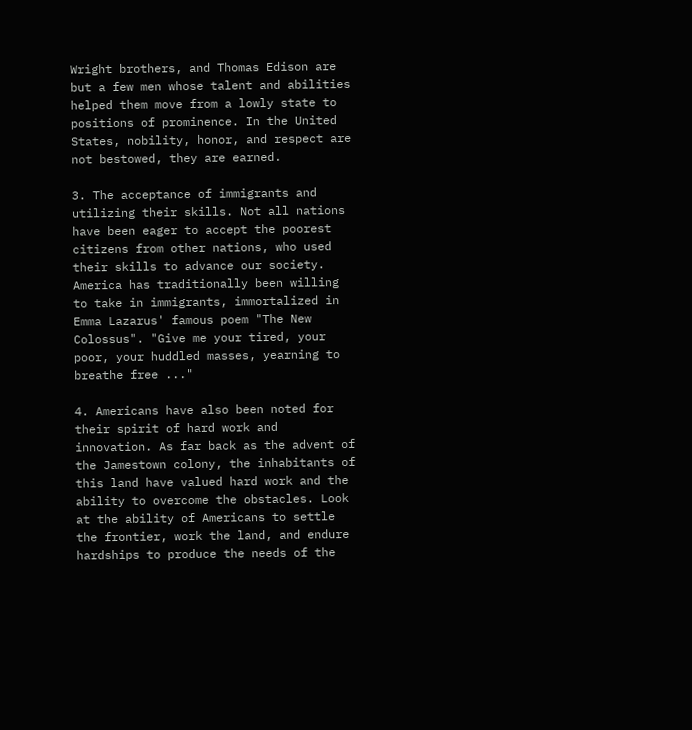Wright brothers, and Thomas Edison are but a few men whose talent and abilities helped them move from a lowly state to positions of prominence. In the United States, nobility, honor, and respect are not bestowed, they are earned.

3. The acceptance of immigrants and utilizing their skills. Not all nations have been eager to accept the poorest citizens from other nations, who used their skills to advance our society. America has traditionally been willing to take in immigrants, immortalized in Emma Lazarus' famous poem "The New Colossus". "Give me your tired, your poor, your huddled masses, yearning to breathe free ..."

4. Americans have also been noted for their spirit of hard work and innovation. As far back as the advent of the Jamestown colony, the inhabitants of this land have valued hard work and the ability to overcome the obstacles. Look at the ability of Americans to settle the frontier, work the land, and endure hardships to produce the needs of the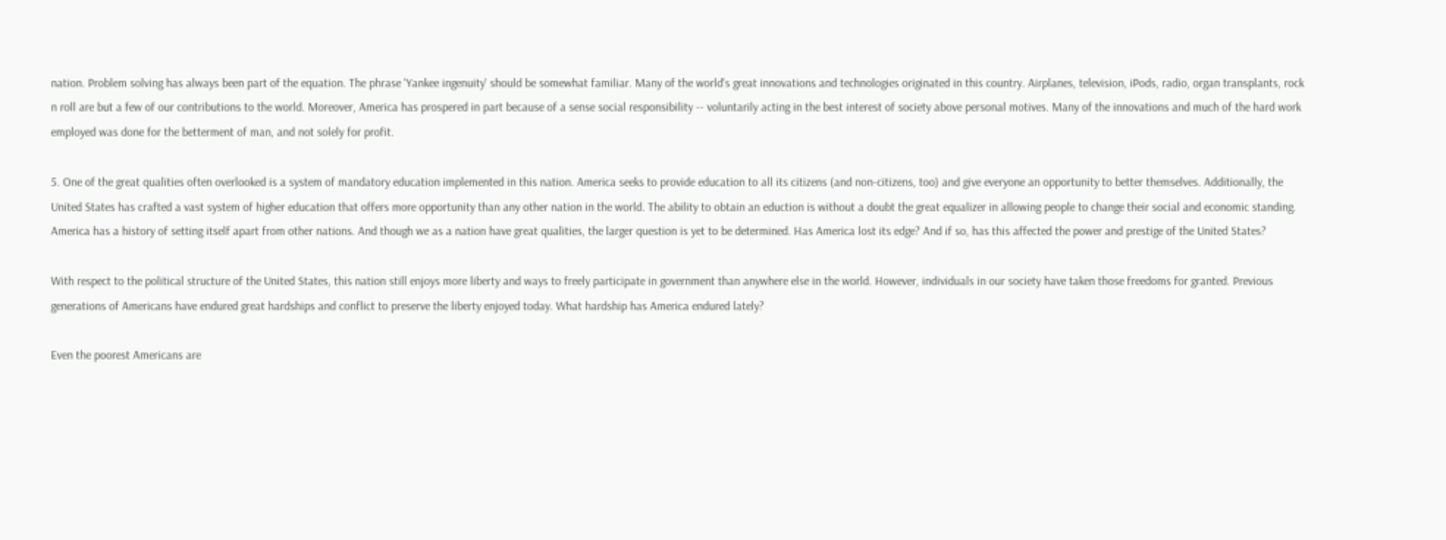nation. Problem solving has always been part of the equation. The phrase 'Yankee ingenuity' should be somewhat familiar. Many of the world's great innovations and technologies originated in this country. Airplanes, television, iPods, radio, organ transplants, rock n roll are but a few of our contributions to the world. Moreover, America has prospered in part because of a sense social responsibility -- voluntarily acting in the best interest of society above personal motives. Many of the innovations and much of the hard work employed was done for the betterment of man, and not solely for profit.

5. One of the great qualities often overlooked is a system of mandatory education implemented in this nation. America seeks to provide education to all its citizens (and non-citizens, too) and give everyone an opportunity to better themselves. Additionally, the United States has crafted a vast system of higher education that offers more opportunity than any other nation in the world. The ability to obtain an eduction is without a doubt the great equalizer in allowing people to change their social and economic standing.
America has a history of setting itself apart from other nations. And though we as a nation have great qualities, the larger question is yet to be determined. Has America lost its edge? And if so, has this affected the power and prestige of the United States?

With respect to the political structure of the United States, this nation still enjoys more liberty and ways to freely participate in government than anywhere else in the world. However, individuals in our society have taken those freedoms for granted. Previous generations of Americans have endured great hardships and conflict to preserve the liberty enjoyed today. What hardship has America endured lately?

Even the poorest Americans are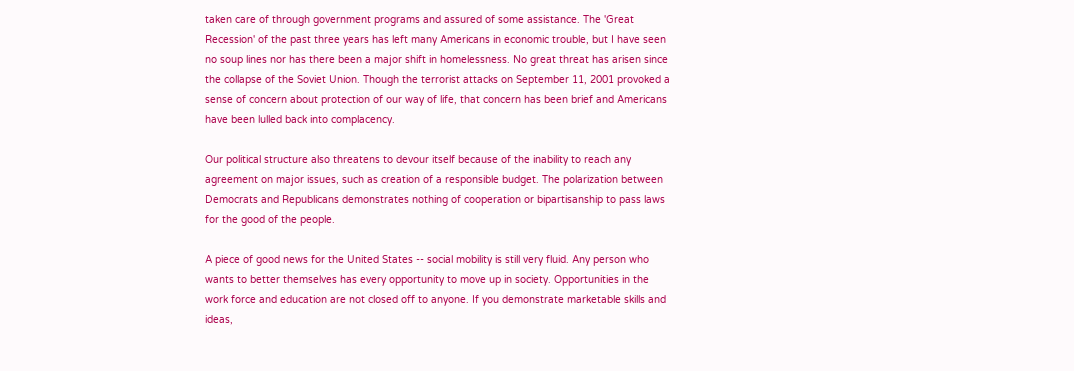taken care of through government programs and assured of some assistance. The 'Great Recession' of the past three years has left many Americans in economic trouble, but I have seen no soup lines nor has there been a major shift in homelessness. No great threat has arisen since the collapse of the Soviet Union. Though the terrorist attacks on September 11, 2001 provoked a sense of concern about protection of our way of life, that concern has been brief and Americans have been lulled back into complacency.

Our political structure also threatens to devour itself because of the inability to reach any agreement on major issues, such as creation of a responsible budget. The polarization between Democrats and Republicans demonstrates nothing of cooperation or bipartisanship to pass laws for the good of the people.

A piece of good news for the United States -- social mobility is still very fluid. Any person who wants to better themselves has every opportunity to move up in society. Opportunities in the work force and education are not closed off to anyone. If you demonstrate marketable skills and ideas,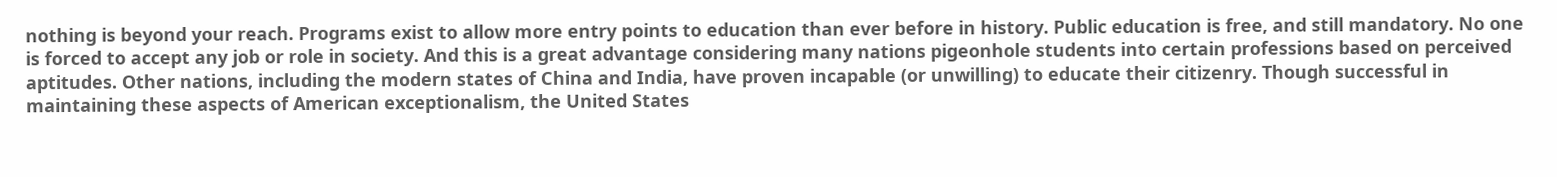nothing is beyond your reach. Programs exist to allow more entry points to education than ever before in history. Public education is free, and still mandatory. No one is forced to accept any job or role in society. And this is a great advantage considering many nations pigeonhole students into certain professions based on perceived aptitudes. Other nations, including the modern states of China and India, have proven incapable (or unwilling) to educate their citizenry. Though successful in maintaining these aspects of American exceptionalism, the United States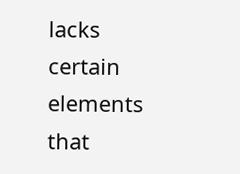lacks certain elements that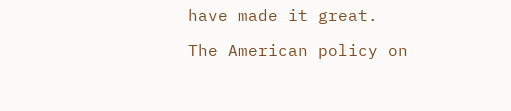have made it great.

The American policy on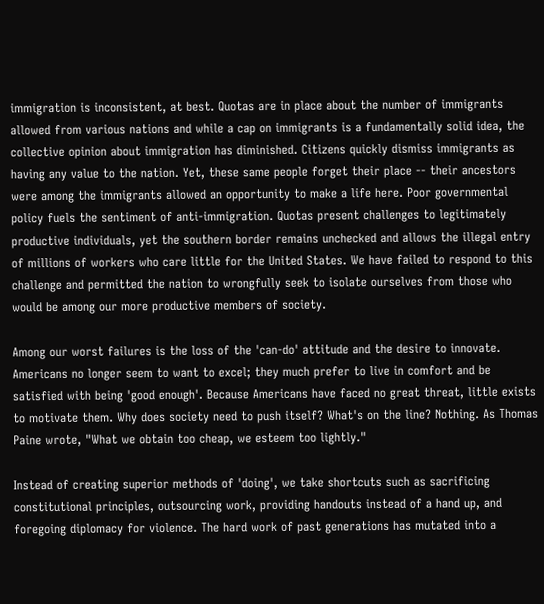immigration is inconsistent, at best. Quotas are in place about the number of immigrants allowed from various nations and while a cap on immigrants is a fundamentally solid idea, the collective opinion about immigration has diminished. Citizens quickly dismiss immigrants as having any value to the nation. Yet, these same people forget their place -- their ancestors were among the immigrants allowed an opportunity to make a life here. Poor governmental policy fuels the sentiment of anti-immigration. Quotas present challenges to legitimately productive individuals, yet the southern border remains unchecked and allows the illegal entry of millions of workers who care little for the United States. We have failed to respond to this challenge and permitted the nation to wrongfully seek to isolate ourselves from those who would be among our more productive members of society.

Among our worst failures is the loss of the 'can-do' attitude and the desire to innovate. Americans no longer seem to want to excel; they much prefer to live in comfort and be satisfied with being 'good enough'. Because Americans have faced no great threat, little exists to motivate them. Why does society need to push itself? What's on the line? Nothing. As Thomas Paine wrote, "What we obtain too cheap, we esteem too lightly."

Instead of creating superior methods of 'doing', we take shortcuts such as sacrificing constitutional principles, outsourcing work, providing handouts instead of a hand up, and foregoing diplomacy for violence. The hard work of past generations has mutated into a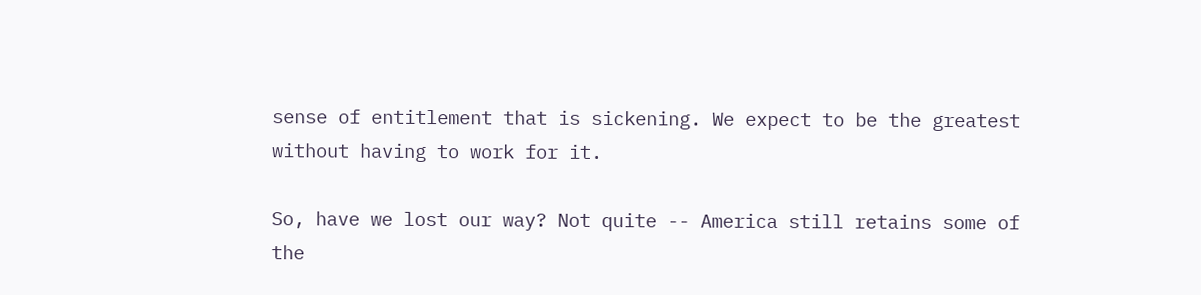sense of entitlement that is sickening. We expect to be the greatest without having to work for it.

So, have we lost our way? Not quite -- America still retains some of the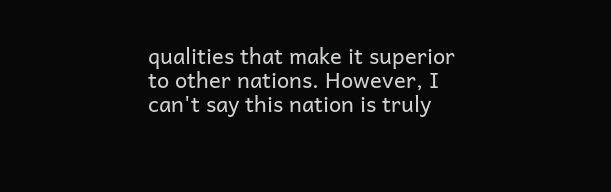qualities that make it superior to other nations. However, I can't say this nation is truly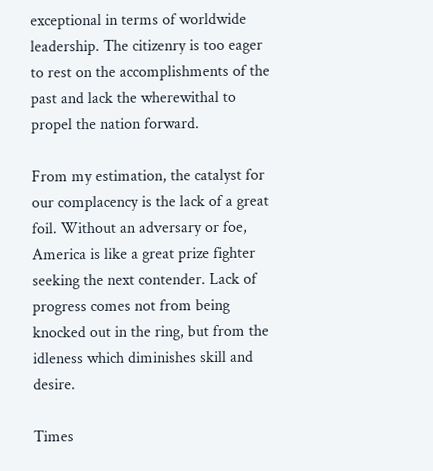exceptional in terms of worldwide leadership. The citizenry is too eager to rest on the accomplishments of the past and lack the wherewithal to propel the nation forward.

From my estimation, the catalyst for our complacency is the lack of a great foil. Without an adversary or foe, America is like a great prize fighter seeking the next contender. Lack of progress comes not from being knocked out in the ring, but from the idleness which diminishes skill and desire.

Times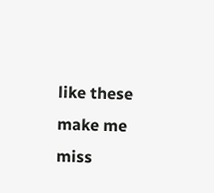like these make me miss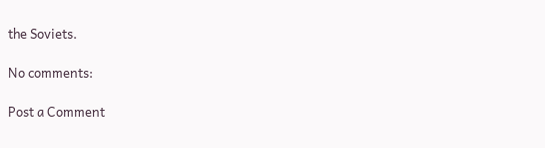the Soviets.

No comments:

Post a Comment